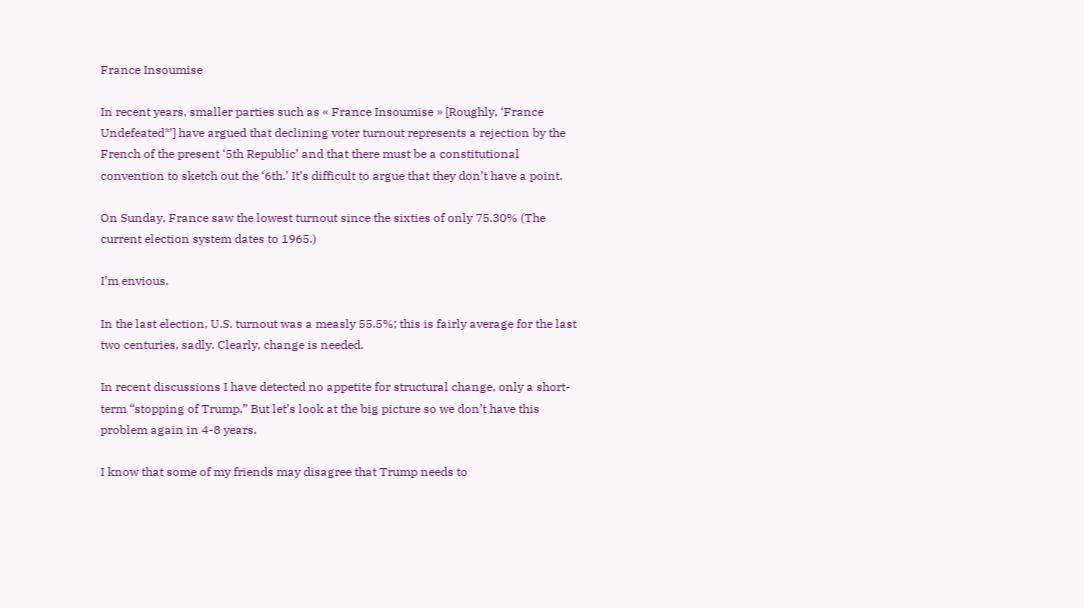France Insoumise

In recent years, smaller parties such as « France Insoumise » [Roughly, ‘France Undefeated*’] have argued that declining voter turnout represents a rejection by the French of the present ‘5th Republic’ and that there must be a constitutional convention to sketch out the ‘6th.’ It’s difficult to argue that they don’t have a point.

On Sunday, France saw the lowest turnout since the sixties of only 75.30% (The current election system dates to 1965.)

I’m envious.

In the last election, U.S. turnout was a measly 55.5%; this is fairly average for the last two centuries, sadly. Clearly, change is needed.

In recent discussions I have detected no appetite for structural change, only a short-term “stopping of Trump.” But let’s look at the big picture so we don’t have this problem again in 4-8 years.

I know that some of my friends may disagree that Trump needs to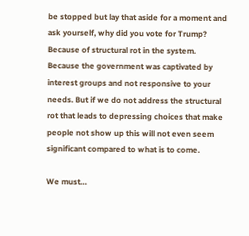be stopped but lay that aside for a moment and ask yourself, why did you vote for Trump? Because of structural rot in the system. Because the government was captivated by interest groups and not responsive to your needs. But if we do not address the structural rot that leads to depressing choices that make people not show up this will not even seem significant compared to what is to come.

We must…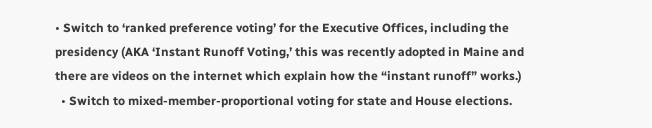• Switch to ‘ranked preference voting’ for the Executive Offices, including the presidency (AKA ‘Instant Runoff Voting,’ this was recently adopted in Maine and there are videos on the internet which explain how the “instant runoff” works.)
  • Switch to mixed-member-proportional voting for state and House elections.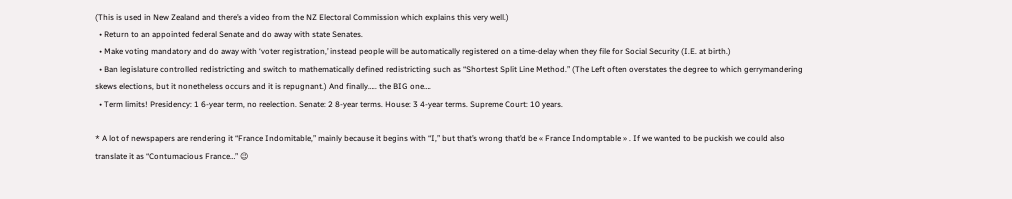(This is used in New Zealand and there’s a video from the NZ Electoral Commission which explains this very well.)
  • Return to an appointed federal Senate and do away with state Senates.
  • Make voting mandatory and do away with ‘voter registration,’ instead people will be automatically registered on a time-delay when they file for Social Security (I.E. at birth.)
  • Ban legislature controlled redistricting and switch to mathematically defined redistricting such as “Shortest Split Line Method.” (The Left often overstates the degree to which gerrymandering skews elections, but it nonetheless occurs and it is repugnant.) And finally….. the BIG one….
  • Term limits! Presidency: 1 6-year term, no reelection. Senate: 2 8-year terms. House: 3 4-year terms. Supreme Court: 10 years.

* A lot of newspapers are rendering it “France Indomitable,” mainly because it begins with “I,” but that’s wrong that’d be « France Indomptable » . If we wanted to be puckish we could also translate it as “Contumacious France…” 😉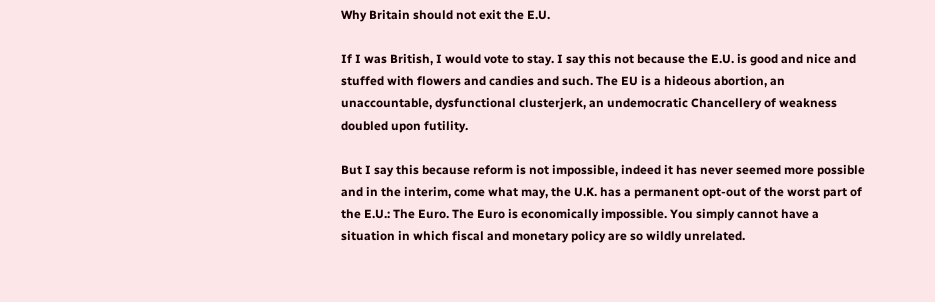Why Britain should not exit the E.U.

If I was British, I would vote to stay. I say this not because the E.U. is good and nice and stuffed with flowers and candies and such. The EU is a hideous abortion, an unaccountable, dysfunctional clusterjerk, an undemocratic Chancellery of weakness doubled upon futility.

But I say this because reform is not impossible, indeed it has never seemed more possible and in the interim, come what may, the U.K. has a permanent opt-out of the worst part of the E.U.: The Euro. The Euro is economically impossible. You simply cannot have a situation in which fiscal and monetary policy are so wildly unrelated.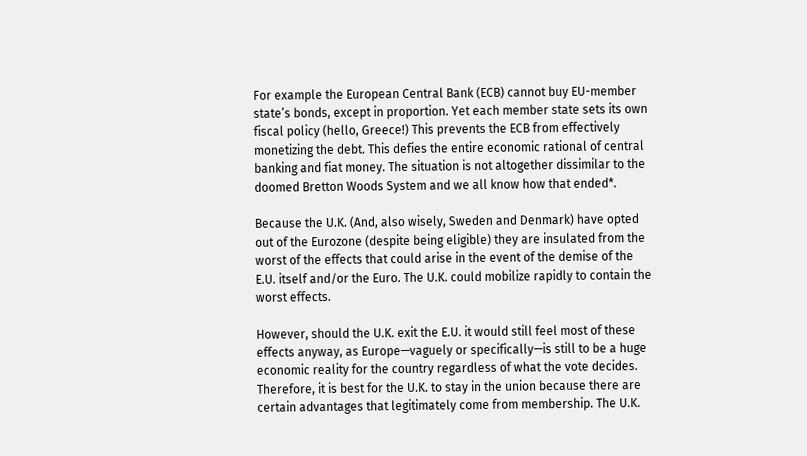For example the European Central Bank (ECB) cannot buy EU-member state’s bonds, except in proportion. Yet each member state sets its own fiscal policy (hello, Greece!) This prevents the ECB from effectively monetizing the debt. This defies the entire economic rational of central banking and fiat money. The situation is not altogether dissimilar to the doomed Bretton Woods System and we all know how that ended*.

Because the U.K. (And, also wisely, Sweden and Denmark) have opted out of the Eurozone (despite being eligible) they are insulated from the worst of the effects that could arise in the event of the demise of the E.U. itself and/or the Euro. The U.K. could mobilize rapidly to contain the worst effects.

However, should the U.K. exit the E.U. it would still feel most of these effects anyway, as Europe—vaguely or specifically—is still to be a huge economic reality for the country regardless of what the vote decides. Therefore, it is best for the U.K. to stay in the union because there are certain advantages that legitimately come from membership. The U.K.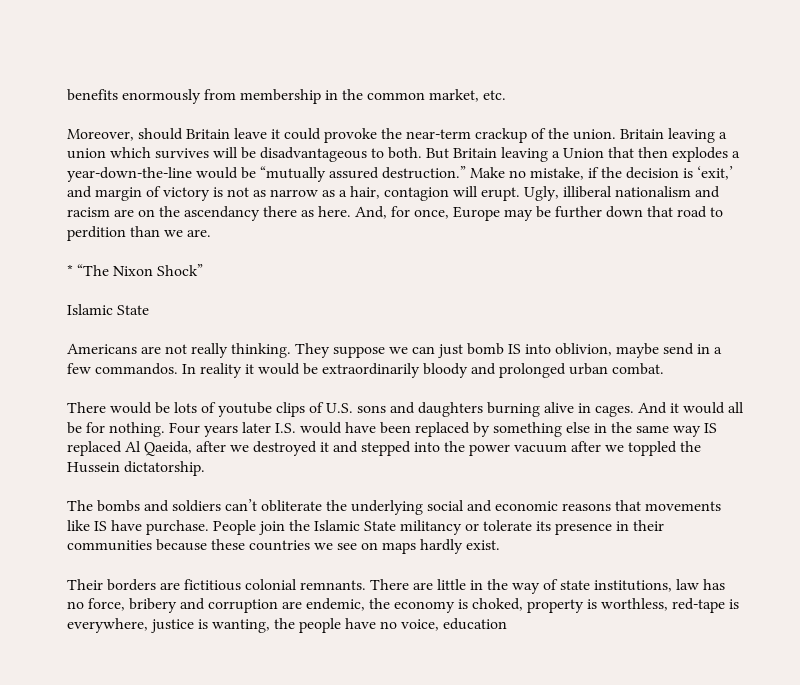benefits enormously from membership in the common market, etc.

Moreover, should Britain leave it could provoke the near-term crackup of the union. Britain leaving a union which survives will be disadvantageous to both. But Britain leaving a Union that then explodes a year-down-the-line would be “mutually assured destruction.” Make no mistake, if the decision is ‘exit,’ and margin of victory is not as narrow as a hair, contagion will erupt. Ugly, illiberal nationalism and racism are on the ascendancy there as here. And, for once, Europe may be further down that road to perdition than we are.

* “The Nixon Shock”

Islamic State

Americans are not really thinking. They suppose we can just bomb IS into oblivion, maybe send in a few commandos. In reality it would be extraordinarily bloody and prolonged urban combat.

There would be lots of youtube clips of U.S. sons and daughters burning alive in cages. And it would all be for nothing. Four years later I.S. would have been replaced by something else in the same way IS replaced Al Qaeida, after we destroyed it and stepped into the power vacuum after we toppled the Hussein dictatorship.

The bombs and soldiers can’t obliterate the underlying social and economic reasons that movements like IS have purchase. People join the Islamic State militancy or tolerate its presence in their communities because these countries we see on maps hardly exist.

Their borders are fictitious colonial remnants. There are little in the way of state institutions, law has no force, bribery and corruption are endemic, the economy is choked, property is worthless, red-tape is everywhere, justice is wanting, the people have no voice, education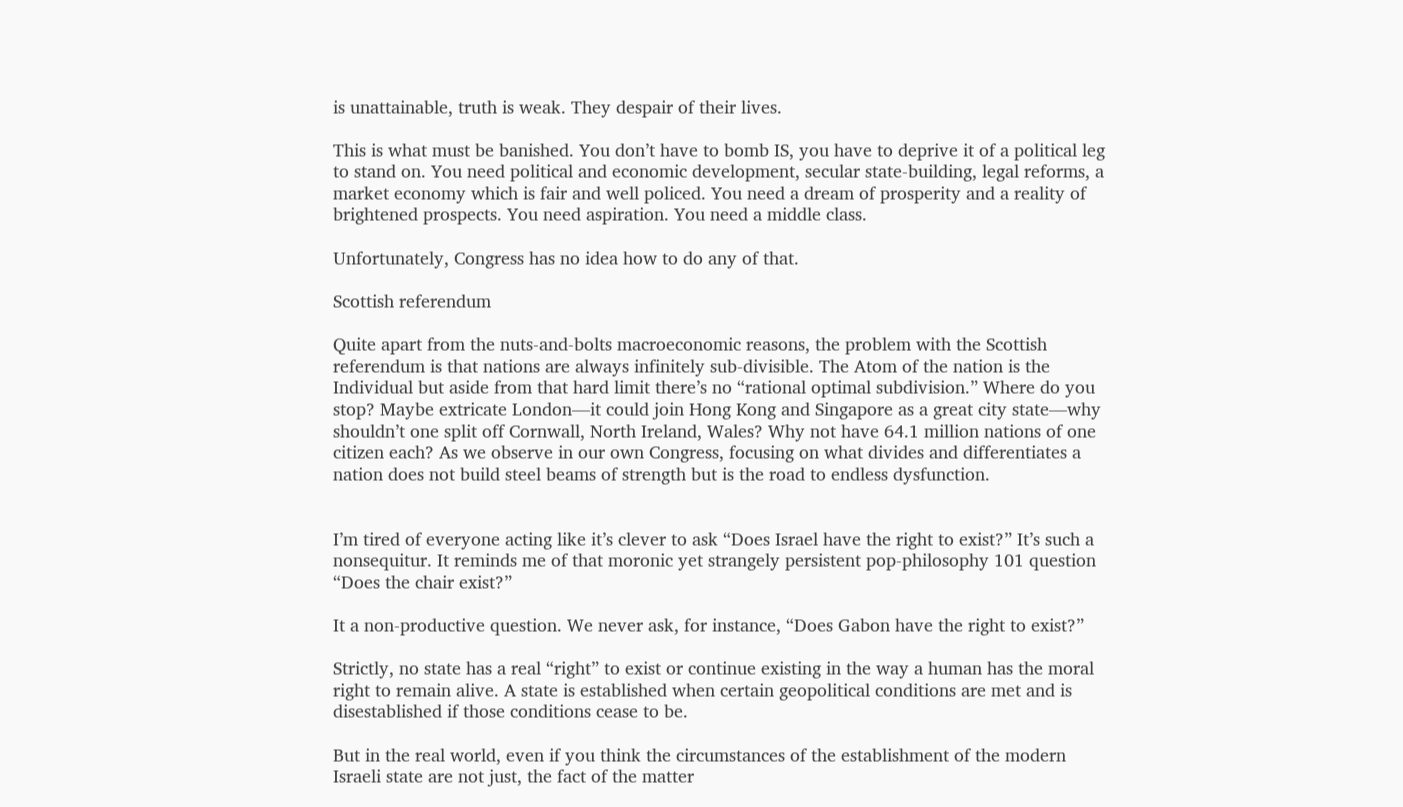is unattainable, truth is weak. They despair of their lives.

This is what must be banished. You don’t have to bomb IS, you have to deprive it of a political leg to stand on. You need political and economic development, secular state-building, legal reforms, a market economy which is fair and well policed. You need a dream of prosperity and a reality of brightened prospects. You need aspiration. You need a middle class.

Unfortunately, Congress has no idea how to do any of that.

Scottish referendum

Quite apart from the nuts-and-bolts macroeconomic reasons, the problem with the Scottish referendum is that nations are always infinitely sub-divisible. The Atom of the nation is the Individual but aside from that hard limit there’s no “rational optimal subdivision.” Where do you stop? Maybe extricate London—it could join Hong Kong and Singapore as a great city state—why shouldn’t one split off Cornwall, North Ireland, Wales? Why not have 64.1 million nations of one citizen each? As we observe in our own Congress, focusing on what divides and differentiates a nation does not build steel beams of strength but is the road to endless dysfunction.


I’m tired of everyone acting like it’s clever to ask “Does Israel have the right to exist?” It’s such a nonsequitur. It reminds me of that moronic yet strangely persistent pop-philosophy 101 question “Does the chair exist?”

It a non-productive question. We never ask, for instance, “Does Gabon have the right to exist?”

Strictly, no state has a real “right” to exist or continue existing in the way a human has the moral right to remain alive. A state is established when certain geopolitical conditions are met and is disestablished if those conditions cease to be.

But in the real world, even if you think the circumstances of the establishment of the modern Israeli state are not just, the fact of the matter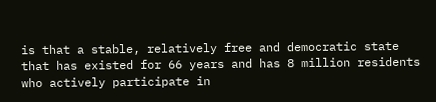is that a stable, relatively free and democratic state that has existed for 66 years and has 8 million residents who actively participate in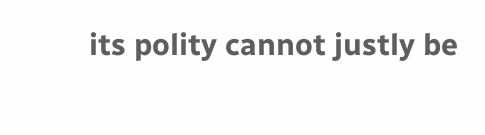its polity cannot justly be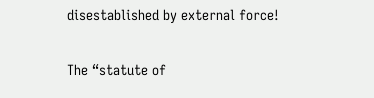disestablished by external force!

The “statute of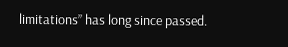limitations” has long since passed.